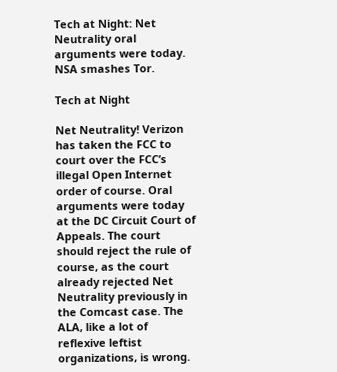Tech at Night: Net Neutrality oral arguments were today. NSA smashes Tor.

Tech at Night

Net Neutrality! Verizon has taken the FCC to court over the FCC’s illegal Open Internet order of course. Oral arguments were today at the DC Circuit Court of Appeals. The court should reject the rule of course, as the court already rejected Net Neutrality previously in the Comcast case. The ALA, like a lot of reflexive leftist organizations, is wrong.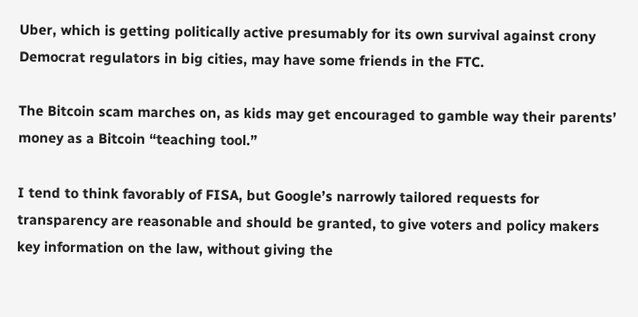Uber, which is getting politically active presumably for its own survival against crony Democrat regulators in big cities, may have some friends in the FTC.

The Bitcoin scam marches on, as kids may get encouraged to gamble way their parents’ money as a Bitcoin “teaching tool.”

I tend to think favorably of FISA, but Google’s narrowly tailored requests for transparency are reasonable and should be granted, to give voters and policy makers key information on the law, without giving the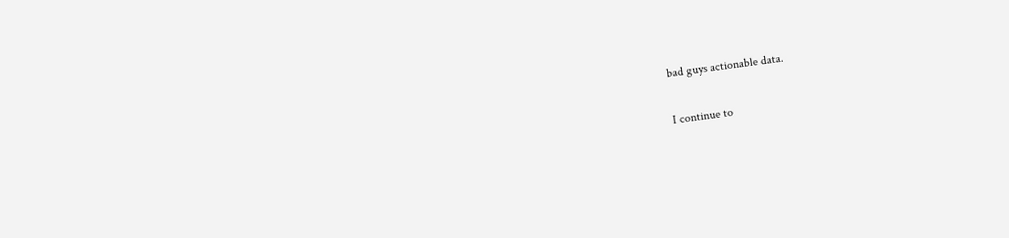bad guys actionable data.

I continue to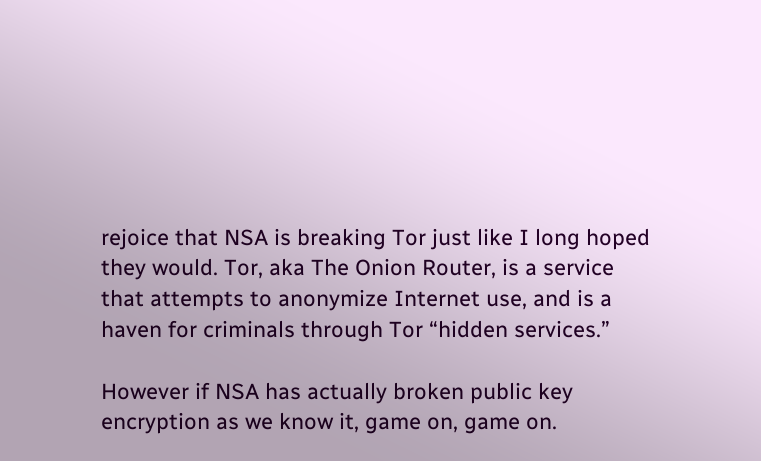rejoice that NSA is breaking Tor just like I long hoped they would. Tor, aka The Onion Router, is a service that attempts to anonymize Internet use, and is a haven for criminals through Tor “hidden services.”

However if NSA has actually broken public key encryption as we know it, game on, game on.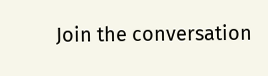Join the conversation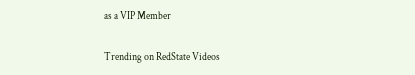as a VIP Member

Trending on RedState Videos